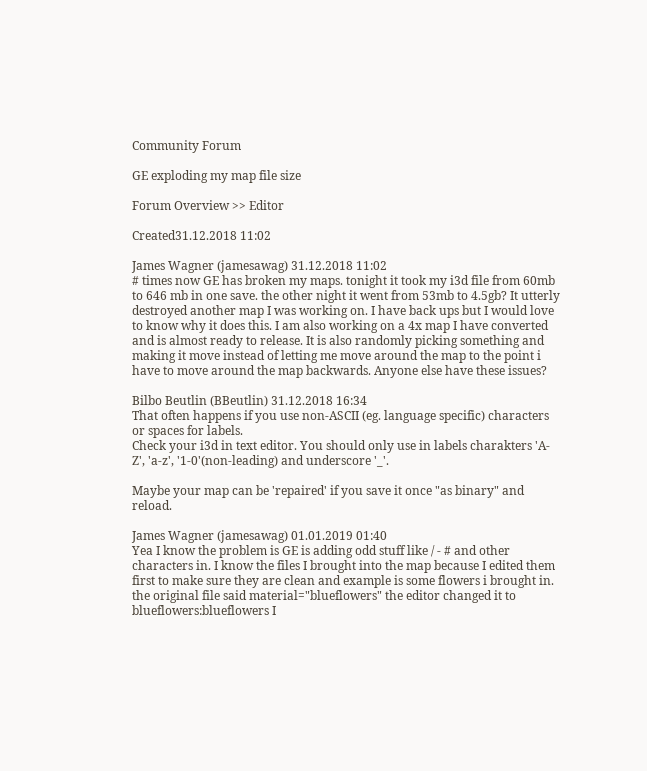Community Forum

GE exploding my map file size

Forum Overview >> Editor

Created31.12.2018 11:02

James Wagner (jamesawag) 31.12.2018 11:02
# times now GE has broken my maps. tonight it took my i3d file from 60mb to 646 mb in one save. the other night it went from 53mb to 4.5gb? It utterly destroyed another map I was working on. I have back ups but I would love to know why it does this. I am also working on a 4x map I have converted and is almost ready to release. It is also randomly picking something and making it move instead of letting me move around the map to the point i have to move around the map backwards. Anyone else have these issues?

Bilbo Beutlin (BBeutlin) 31.12.2018 16:34
That often happens if you use non-ASCII (eg. language specific) characters or spaces for labels.
Check your i3d in text editor. You should only use in labels charakters 'A-Z', 'a-z', '1-0'(non-leading) and underscore '_'.

Maybe your map can be 'repaired' if you save it once "as binary" and reload.

James Wagner (jamesawag) 01.01.2019 01:40
Yea I know the problem is GE is adding odd stuff like / - # and other characters in. I know the files I brought into the map because I edited them first to make sure they are clean and example is some flowers i brought in. the original file said material="blueflowers" the editor changed it to blueflowers:blueflowers I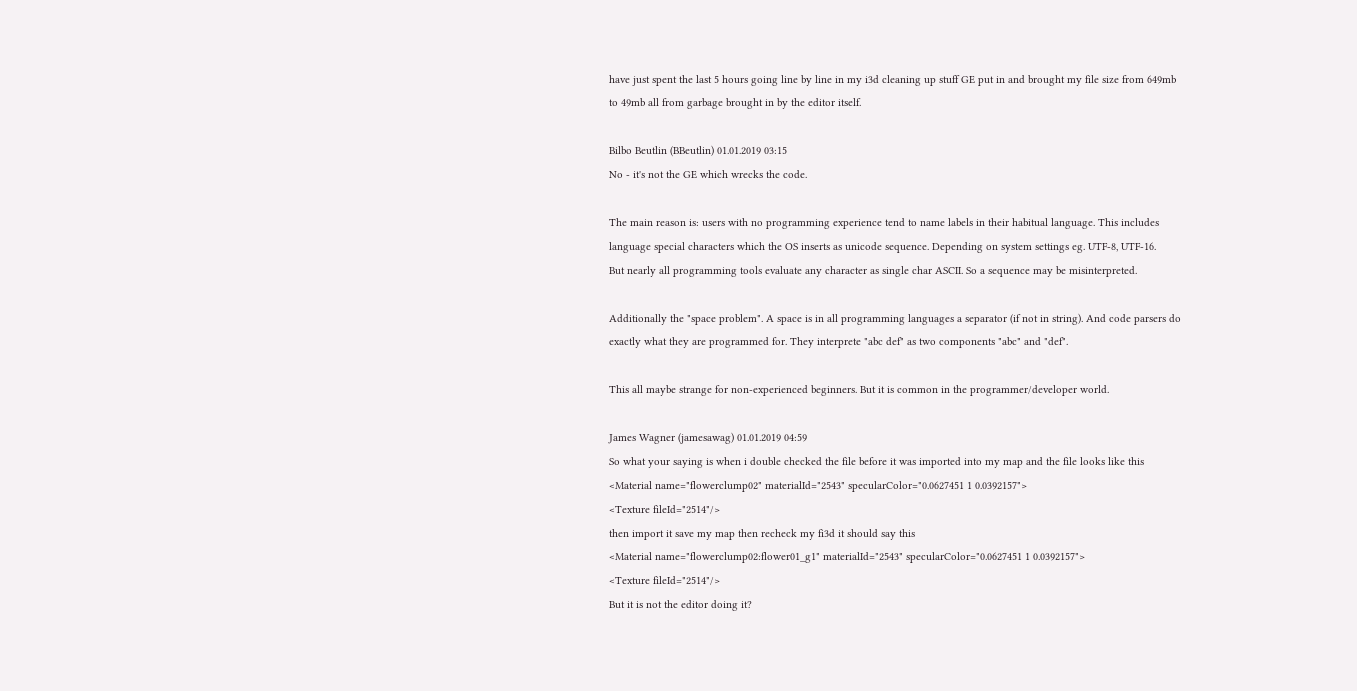have just spent the last 5 hours going line by line in my i3d cleaning up stuff GE put in and brought my file size from 649mb to 49mb all from garbage brought in by the editor itself.

Bilbo Beutlin (BBeutlin) 01.01.2019 03:15
No - it's not the GE which wrecks the code.

The main reason is: users with no programming experience tend to name labels in their habitual language. This includes language special characters which the OS inserts as unicode sequence. Depending on system settings eg. UTF-8, UTF-16.
But nearly all programming tools evaluate any character as single char ASCII. So a sequence may be misinterpreted.

Additionally the "space problem". A space is in all programming languages a separator (if not in string). And code parsers do exactly what they are programmed for. They interprete "abc def" as two components "abc" and "def".

This all maybe strange for non-experienced beginners. But it is common in the programmer/developer world.

James Wagner (jamesawag) 01.01.2019 04:59
So what your saying is when i double checked the file before it was imported into my map and the file looks like this
<Material name="flowerclump02" materialId="2543" specularColor="0.0627451 1 0.0392157">
<Texture fileId="2514"/>
then import it save my map then recheck my fi3d it should say this
<Material name="flowerclump02:flower01_g1" materialId="2543" specularColor="0.0627451 1 0.0392157">
<Texture fileId="2514"/>
But it is not the editor doing it?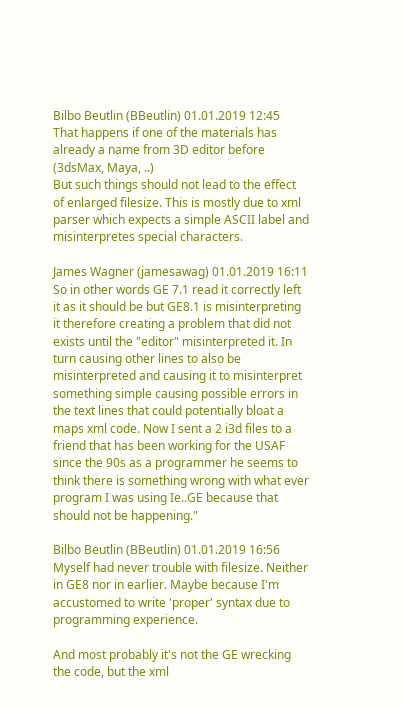Bilbo Beutlin (BBeutlin) 01.01.2019 12:45
That happens if one of the materials has already a name from 3D editor before (3dsMax, Maya, ..)
But such things should not lead to the effect of enlarged filesize. This is mostly due to xml parser which expects a simple ASCII label and misinterpretes special characters.

James Wagner (jamesawag) 01.01.2019 16:11
So in other words GE 7.1 read it correctly left it as it should be but GE8.1 is misinterpreting it therefore creating a problem that did not exists until the "editor" misinterpreted it. In turn causing other lines to also be misinterpreted and causing it to misinterpret something simple causing possible errors in the text lines that could potentially bloat a maps xml code. Now I sent a 2 i3d files to a friend that has been working for the USAF since the 90s as a programmer he seems to think there is something wrong with what ever program I was using Ie..GE because that should not be happening."

Bilbo Beutlin (BBeutlin) 01.01.2019 16:56
Myself had never trouble with filesize. Neither in GE8 nor in earlier. Maybe because I'm accustomed to write 'proper' syntax due to programming experience.

And most probably it's not the GE wrecking the code, but the xml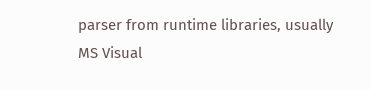parser from runtime libraries, usually MS Visual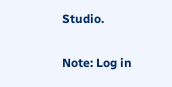Studio.

Note: Log in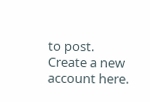to post. Create a new account here.